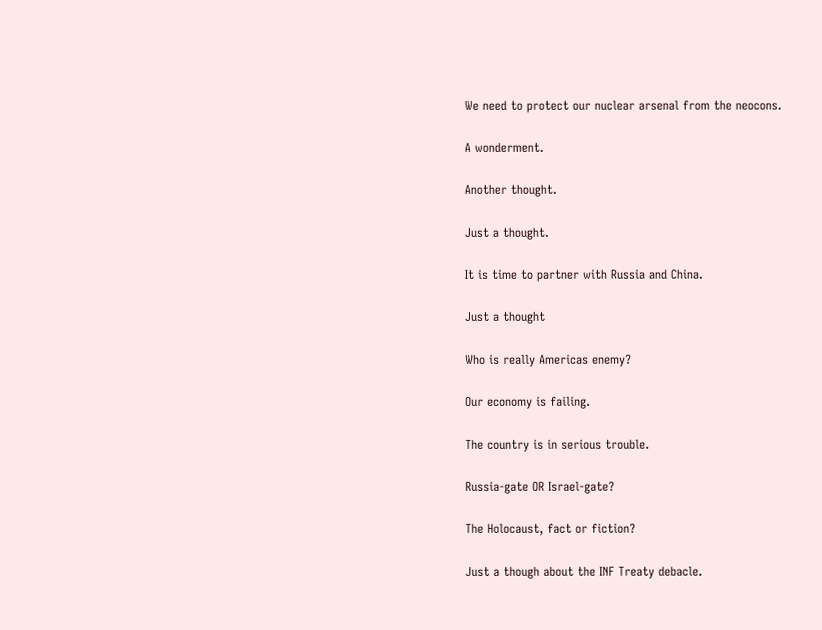We need to protect our nuclear arsenal from the neocons.

A wonderment.

Another thought.

Just a thought.

It is time to partner with Russia and China.

Just a thought

Who is really Americas enemy?

Our economy is failing.

The country is in serious trouble.

Russia-gate OR Israel-gate?

The Holocaust, fact or fiction?

Just a though about the INF Treaty debacle.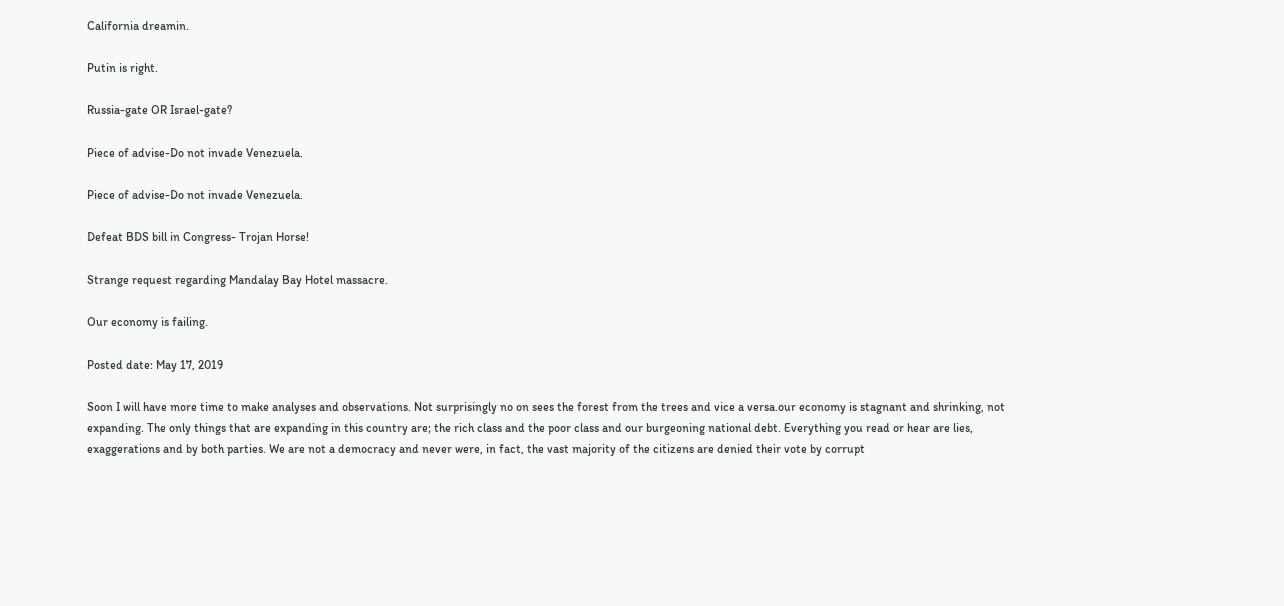California dreamin.

Putin is right.

Russia-gate OR Israel-gate?

Piece of advise-Do not invade Venezuela.

Piece of advise-Do not invade Venezuela.

Defeat BDS bill in Congress- Trojan Horse!

Strange request regarding Mandalay Bay Hotel massacre.

Our economy is failing.

Posted date: May 17, 2019

Soon I will have more time to make analyses and observations. Not surprisingly no on sees the forest from the trees and vice a versa.our economy is stagnant and shrinking, not expanding. The only things that are expanding in this country are; the rich class and the poor class and our burgeoning national debt. Everything you read or hear are lies, exaggerations and by both parties. We are not a democracy and never were, in fact, the vast majority of the citizens are denied their vote by corrupt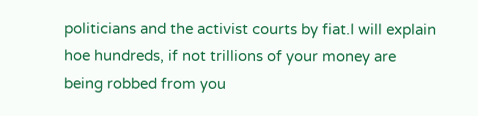politicians and the activist courts by fiat.I will explain hoe hundreds, if not trillions of your money are being robbed from you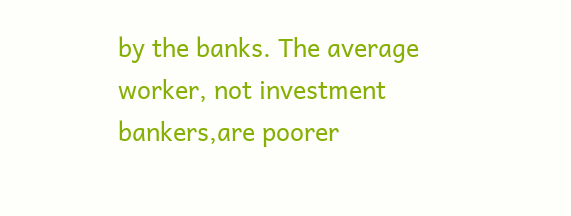by the banks. The average worker, not investment bankers,are poorer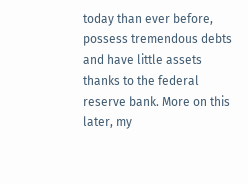today than ever before, possess tremendous debts and have little assets thanks to the federal reserve bank. More on this later, my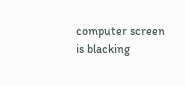computer screen is blacking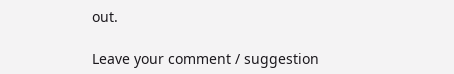out.

Leave your comment / suggestion